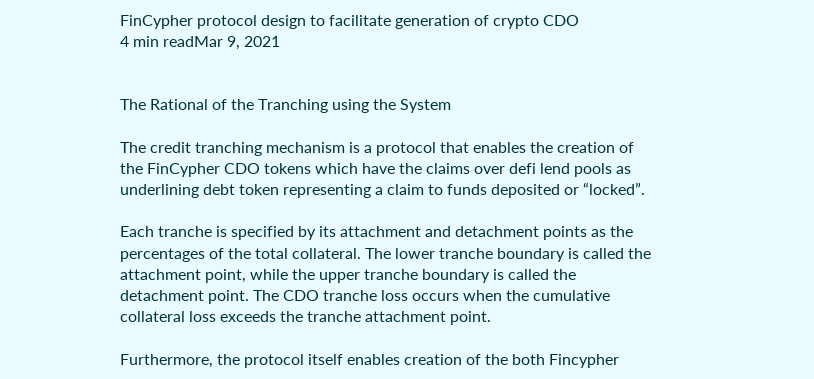FinCypher protocol design to facilitate generation of crypto CDO
4 min readMar 9, 2021


The Rational of the Tranching using the System

The credit tranching mechanism is a protocol that enables the creation of the FinCypher CDO tokens which have the claims over defi lend pools as underlining debt token representing a claim to funds deposited or “locked”.

Each tranche is specified by its attachment and detachment points as the percentages of the total collateral. The lower tranche boundary is called the attachment point, while the upper tranche boundary is called the detachment point. The CDO tranche loss occurs when the cumulative collateral loss exceeds the tranche attachment point.

Furthermore, the protocol itself enables creation of the both Fincypher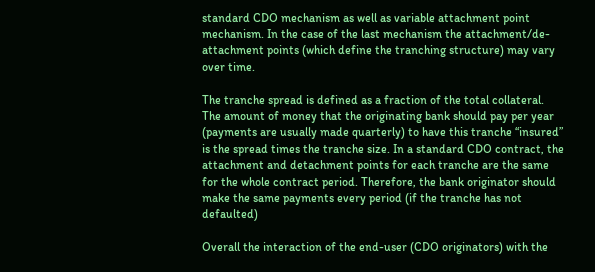standard CDO mechanism as well as variable attachment point mechanism. In the case of the last mechanism the attachment/de-attachment points (which define the tranching structure) may vary over time.

The tranche spread is defined as a fraction of the total collateral. The amount of money that the originating bank should pay per year (payments are usually made quarterly) to have this tranche “insured” is the spread times the tranche size. In a standard CDO contract, the attachment and detachment points for each tranche are the same for the whole contract period. Therefore, the bank originator should make the same payments every period (if the tranche has not defaulted)

Overall the interaction of the end-user (CDO originators) with the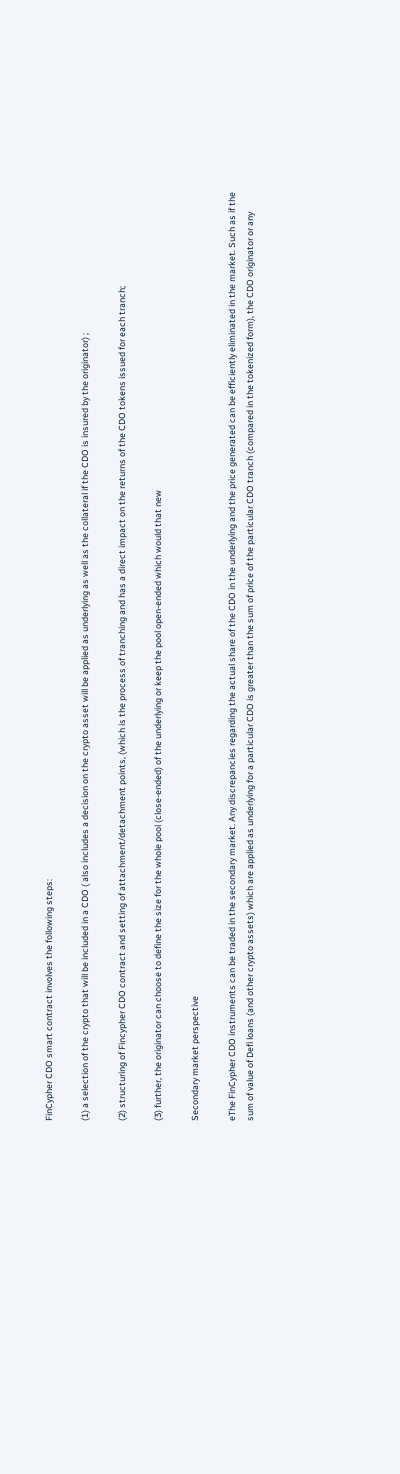FinCypher CDO smart contract involves the following steps:

(1) a selection of the crypto that will be included in a CDO ( also includes a decision on the crypto asset will be applied as underlying as well as the collateral if the CDO is insured by the originator) ;

(2) structuring of Fincypher CDO contract and setting of attachment/detachment points, (which is the process of tranching and has a direct impact on the returns of the CDO tokens issued for each tranch;

(3) further, the originator can choose to define the size for the whole pool (close-ended) of the underlying or keep the pool open-ended which would that new

Secondary market perspective

eThe FinCypher CDO instruments can be traded in the secondary market. Any discrepancies regarding the actual share of the CDO in the underlying and the price generated can be efficiently eliminated in the market. Such as if the sum of value of Defi loans (and other crypto assets) which are applied as underlying for a particular CDO is greater than the sum of price of the particular CDO tranch (compared in the tokenized form), the CDO originator or any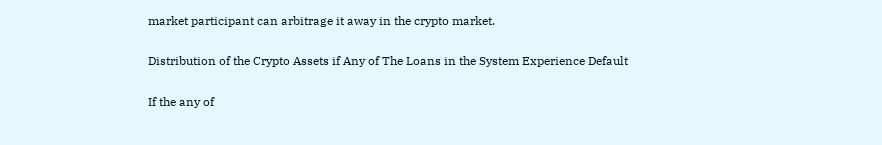market participant can arbitrage it away in the crypto market.

Distribution of the Crypto Assets if Any of The Loans in the System Experience Default

If the any of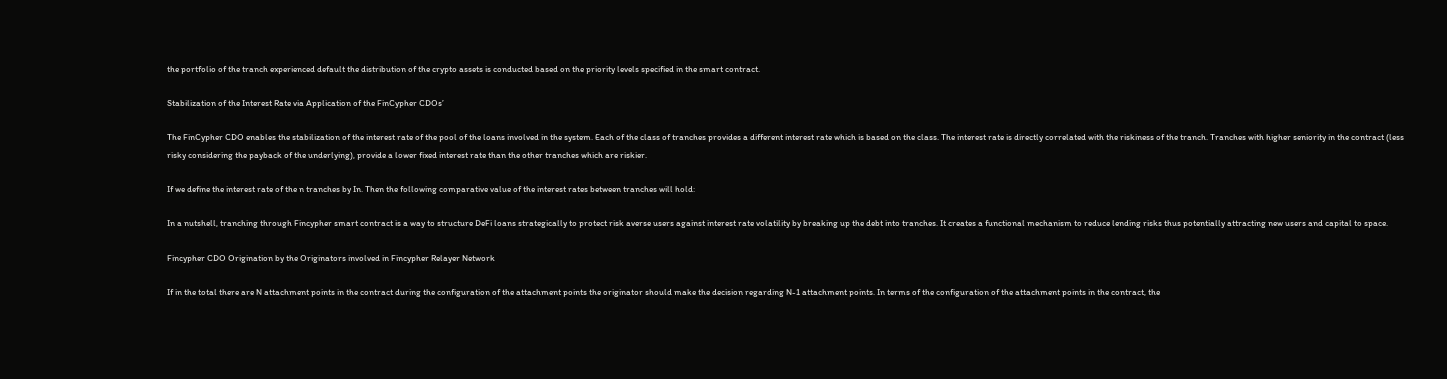the portfolio of the tranch experienced default the distribution of the crypto assets is conducted based on the priority levels specified in the smart contract.

Stabilization of the Interest Rate via Application of the FinCypher CDOs’

The FinCypher CDO enables the stabilization of the interest rate of the pool of the loans involved in the system. Each of the class of tranches provides a different interest rate which is based on the class. The interest rate is directly correlated with the riskiness of the tranch. Tranches with higher seniority in the contract (less risky considering the payback of the underlying), provide a lower fixed interest rate than the other tranches which are riskier.

If we define the interest rate of the n tranches by In. Then the following comparative value of the interest rates between tranches will hold:

In a nutshell, tranching through Fincypher smart contract is a way to structure DeFi loans strategically to protect risk averse users against interest rate volatility by breaking up the debt into tranches. It creates a functional mechanism to reduce lending risks thus potentially attracting new users and capital to space.

Fincypher CDO Origination by the Originators involved in Fincypher Relayer Network

If in the total there are N attachment points in the contract during the configuration of the attachment points the originator should make the decision regarding N-1 attachment points. In terms of the configuration of the attachment points in the contract, the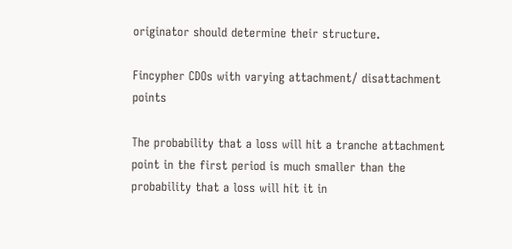originator should determine their structure.

Fincypher CDOs with varying attachment/ disattachment points

The probability that a loss will hit a tranche attachment point in the first period is much smaller than the probability that a loss will hit it in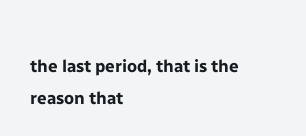the last period, that is the reason that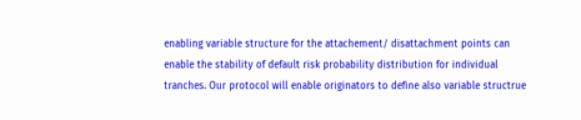enabling variable structure for the attachement/ disattachment points can enable the stability of default risk probability distribution for individual tranches. Our protocol will enable originators to define also variable structrue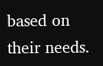based on their needs.